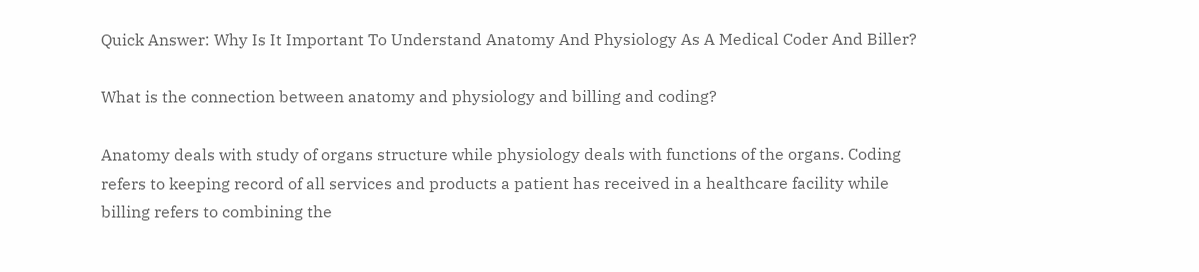Quick Answer: Why Is It Important To Understand Anatomy And Physiology As A Medical Coder And Biller?

What is the connection between anatomy and physiology and billing and coding?

Anatomy deals with study of organs structure while physiology deals with functions of the organs. Coding refers to keeping record of all services and products a patient has received in a healthcare facility while billing refers to combining the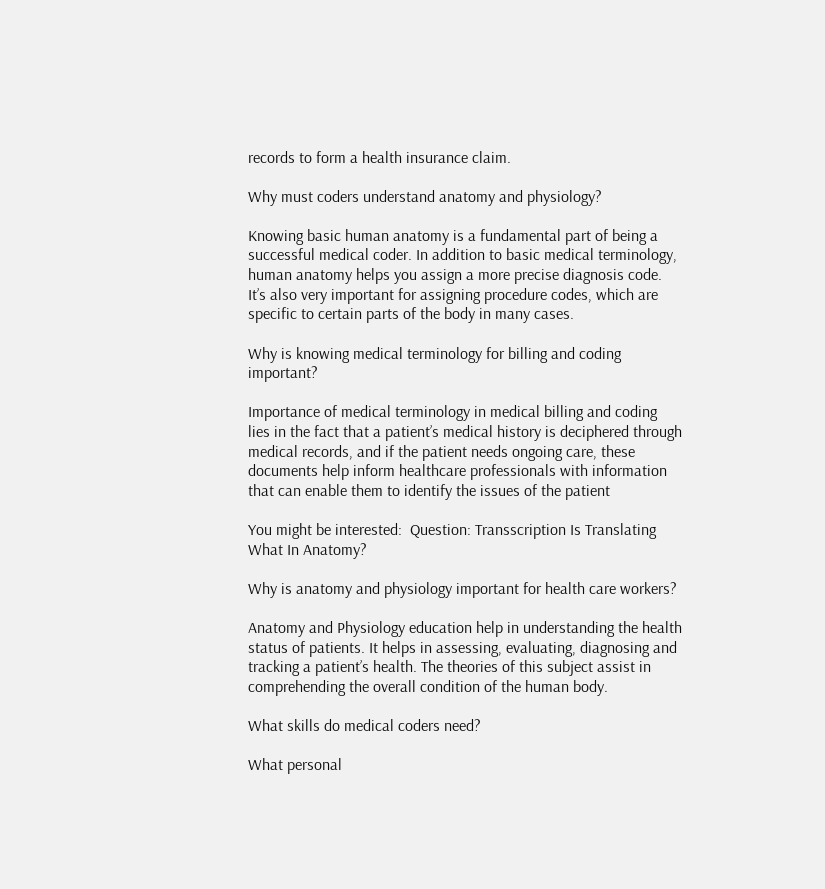records to form a health insurance claim.

Why must coders understand anatomy and physiology?

Knowing basic human anatomy is a fundamental part of being a successful medical coder. In addition to basic medical terminology, human anatomy helps you assign a more precise diagnosis code. It’s also very important for assigning procedure codes, which are specific to certain parts of the body in many cases.

Why is knowing medical terminology for billing and coding important?

Importance of medical terminology in medical billing and coding lies in the fact that a patient’s medical history is deciphered through medical records, and if the patient needs ongoing care, these documents help inform healthcare professionals with information that can enable them to identify the issues of the patient

You might be interested:  Question: Transscription Is Translating What In Anatomy?

Why is anatomy and physiology important for health care workers?

Anatomy and Physiology education help in understanding the health status of patients. It helps in assessing, evaluating, diagnosing and tracking a patient’s health. The theories of this subject assist in comprehending the overall condition of the human body.

What skills do medical coders need?

What personal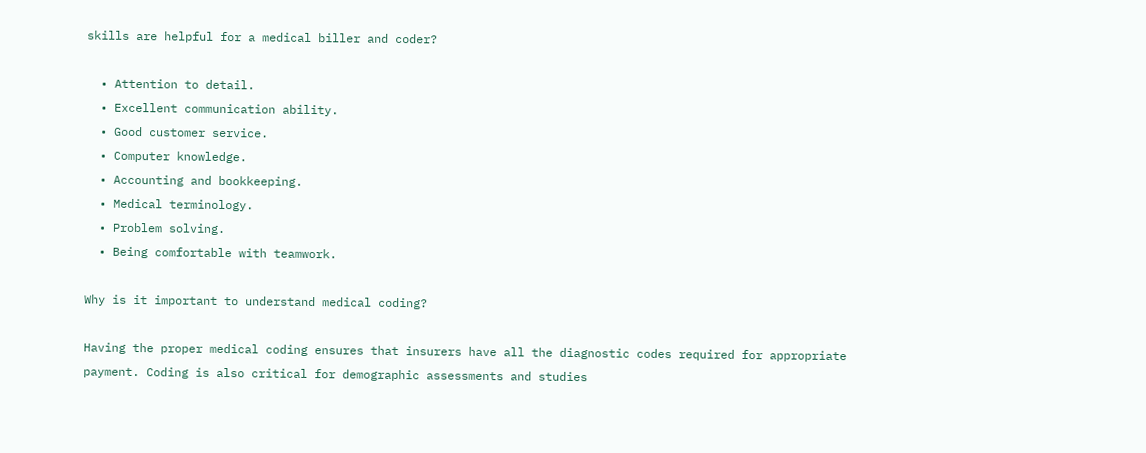skills are helpful for a medical biller and coder?

  • Attention to detail.
  • Excellent communication ability.
  • Good customer service.
  • Computer knowledge.
  • Accounting and bookkeeping.
  • Medical terminology.
  • Problem solving.
  • Being comfortable with teamwork.

Why is it important to understand medical coding?

Having the proper medical coding ensures that insurers have all the diagnostic codes required for appropriate payment. Coding is also critical for demographic assessments and studies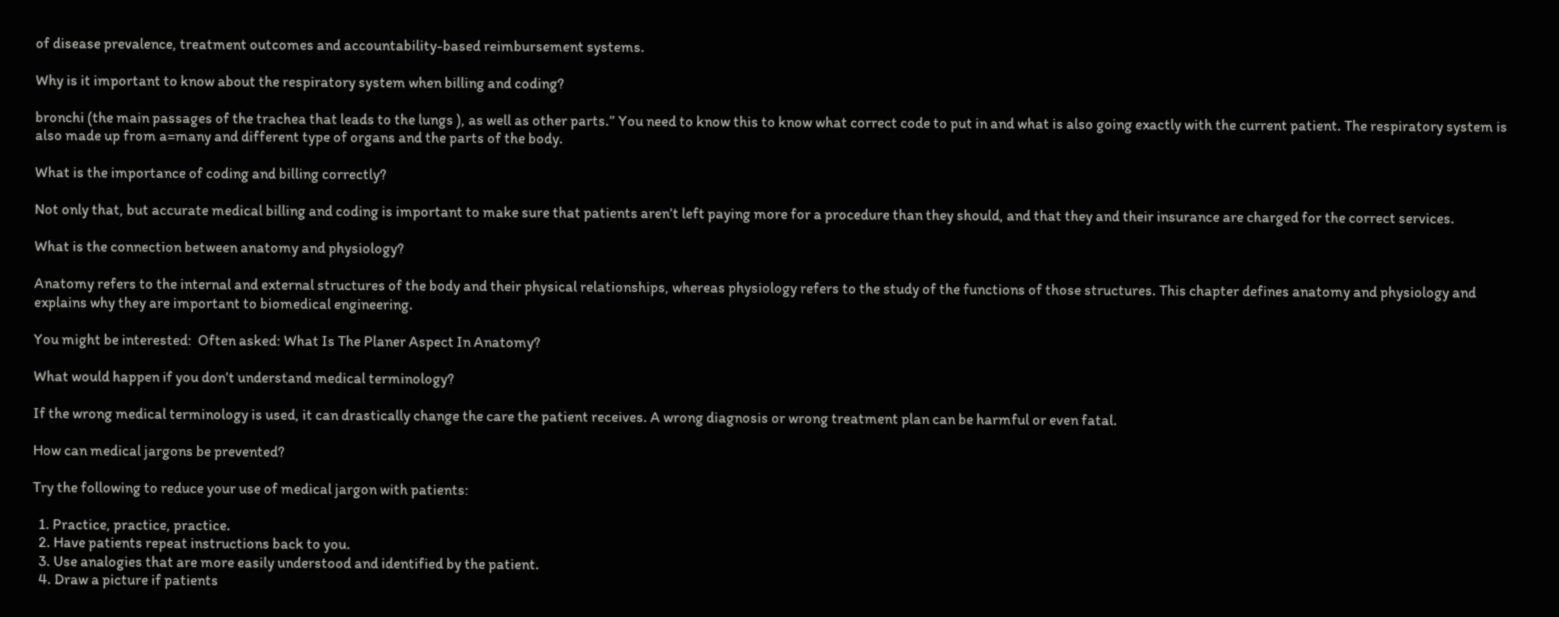of disease prevalence, treatment outcomes and accountability-based reimbursement systems.

Why is it important to know about the respiratory system when billing and coding?

bronchi (the main passages of the trachea that leads to the lungs ), as well as other parts.” You need to know this to know what correct code to put in and what is also going exactly with the current patient. The respiratory system is also made up from a=many and different type of organs and the parts of the body.

What is the importance of coding and billing correctly?

Not only that, but accurate medical billing and coding is important to make sure that patients aren’t left paying more for a procedure than they should, and that they and their insurance are charged for the correct services.

What is the connection between anatomy and physiology?

Anatomy refers to the internal and external structures of the body and their physical relationships, whereas physiology refers to the study of the functions of those structures. This chapter defines anatomy and physiology and explains why they are important to biomedical engineering.

You might be interested:  Often asked: What Is The Planer Aspect In Anatomy?

What would happen if you don’t understand medical terminology?

If the wrong medical terminology is used, it can drastically change the care the patient receives. A wrong diagnosis or wrong treatment plan can be harmful or even fatal.

How can medical jargons be prevented?

Try the following to reduce your use of medical jargon with patients:

  1. Practice, practice, practice.
  2. Have patients repeat instructions back to you.
  3. Use analogies that are more easily understood and identified by the patient.
  4. Draw a picture if patients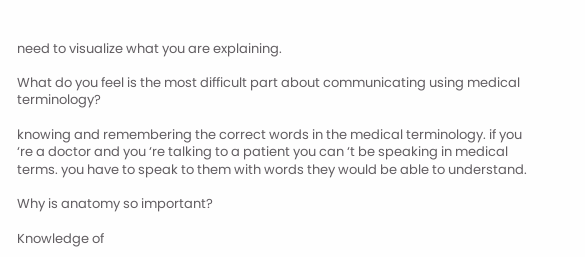need to visualize what you are explaining.

What do you feel is the most difficult part about communicating using medical terminology?

knowing and remembering the correct words in the medical terminology. if you ‘re a doctor and you ‘re talking to a patient you can ‘t be speaking in medical terms. you have to speak to them with words they would be able to understand.

Why is anatomy so important?

Knowledge of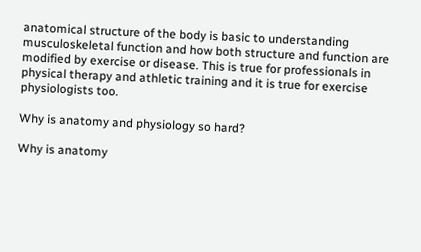anatomical structure of the body is basic to understanding musculoskeletal function and how both structure and function are modified by exercise or disease. This is true for professionals in physical therapy and athletic training and it is true for exercise physiologists too.

Why is anatomy and physiology so hard?

Why is anatomy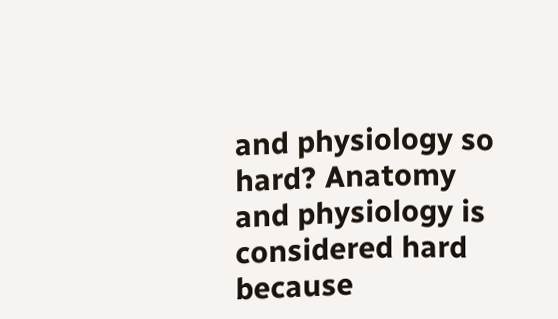and physiology so hard? Anatomy and physiology is considered hard because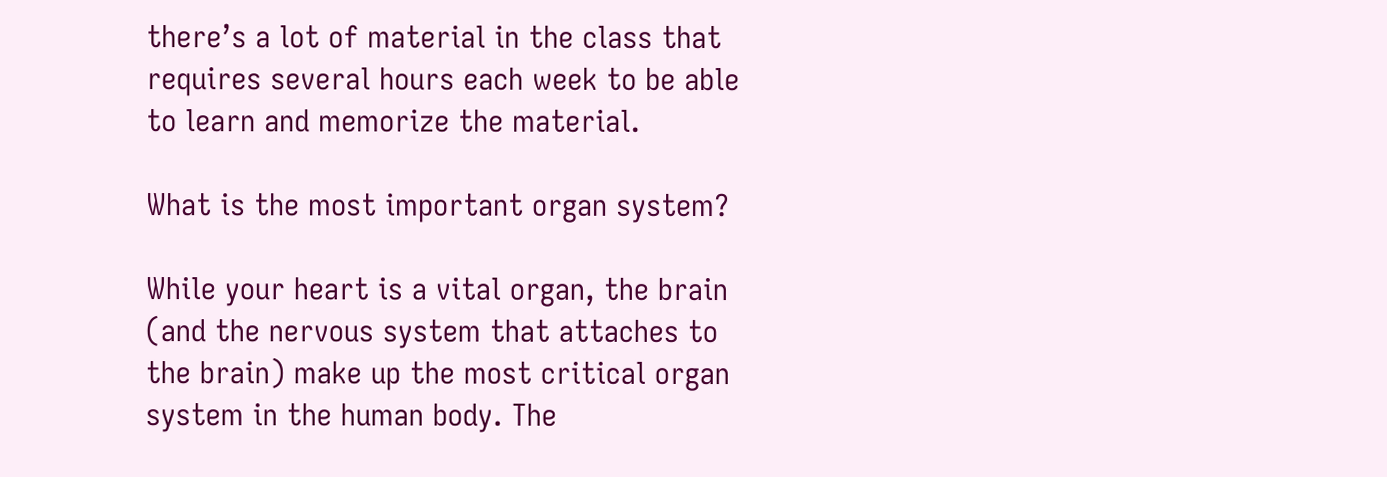there’s a lot of material in the class that requires several hours each week to be able to learn and memorize the material.

What is the most important organ system?

While your heart is a vital organ, the brain (and the nervous system that attaches to the brain) make up the most critical organ system in the human body. The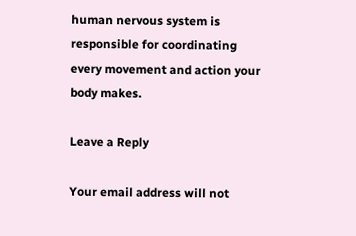human nervous system is responsible for coordinating every movement and action your body makes.

Leave a Reply

Your email address will not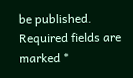be published. Required fields are marked *